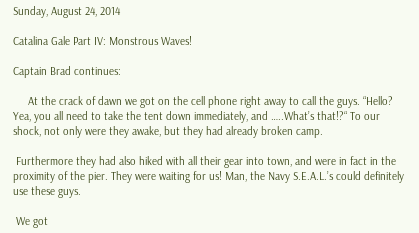Sunday, August 24, 2014

Catalina Gale Part IV: Monstrous Waves!

Captain Brad continues:

     At the crack of dawn we got on the cell phone right away to call the guys. “Hello? Yea, you all need to take the tent down immediately, and …..What’s that!?“ To our shock, not only were they awake, but they had already broken camp.

 Furthermore they had also hiked with all their gear into town, and were in fact in the proximity of the pier. They were waiting for us! Man, the Navy S.E.A.L.’s could definitely use these guys.

 We got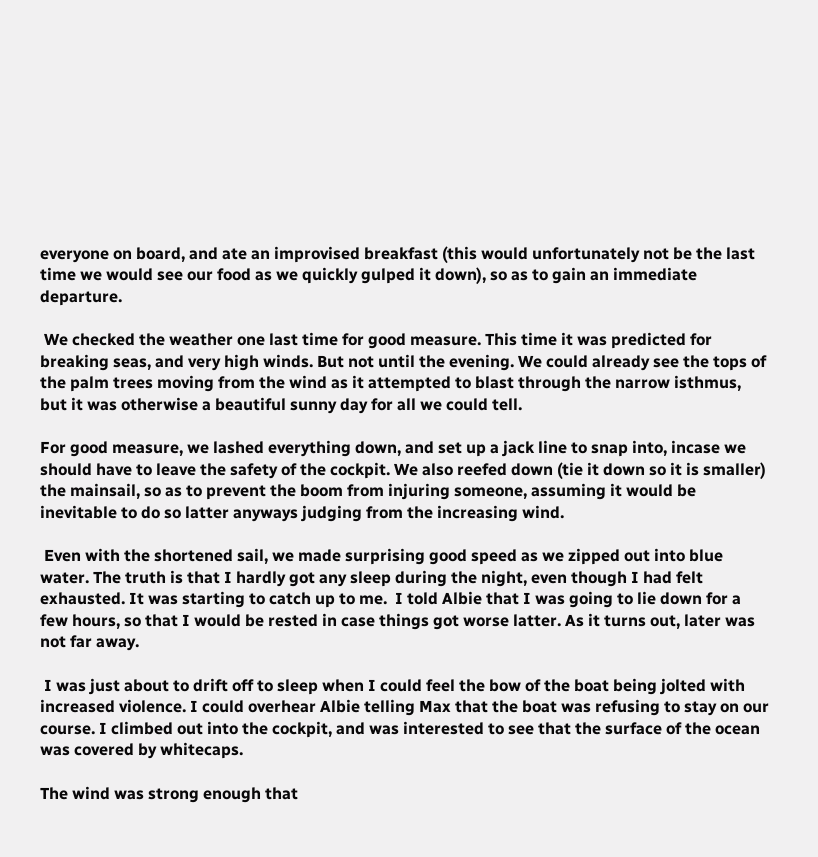everyone on board, and ate an improvised breakfast (this would unfortunately not be the last time we would see our food as we quickly gulped it down), so as to gain an immediate departure.

 We checked the weather one last time for good measure. This time it was predicted for breaking seas, and very high winds. But not until the evening. We could already see the tops of the palm trees moving from the wind as it attempted to blast through the narrow isthmus, but it was otherwise a beautiful sunny day for all we could tell.

For good measure, we lashed everything down, and set up a jack line to snap into, incase we should have to leave the safety of the cockpit. We also reefed down (tie it down so it is smaller) the mainsail, so as to prevent the boom from injuring someone, assuming it would be inevitable to do so latter anyways judging from the increasing wind.

 Even with the shortened sail, we made surprising good speed as we zipped out into blue water. The truth is that I hardly got any sleep during the night, even though I had felt exhausted. It was starting to catch up to me.  I told Albie that I was going to lie down for a few hours, so that I would be rested in case things got worse latter. As it turns out, later was not far away.

 I was just about to drift off to sleep when I could feel the bow of the boat being jolted with increased violence. I could overhear Albie telling Max that the boat was refusing to stay on our course. I climbed out into the cockpit, and was interested to see that the surface of the ocean was covered by whitecaps.

The wind was strong enough that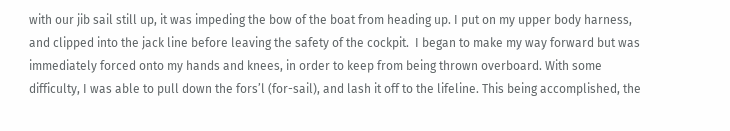with our jib sail still up, it was impeding the bow of the boat from heading up. I put on my upper body harness, and clipped into the jack line before leaving the safety of the cockpit.  I began to make my way forward but was immediately forced onto my hands and knees, in order to keep from being thrown overboard. With some difficulty, I was able to pull down the fors’l (for-sail), and lash it off to the lifeline. This being accomplished, the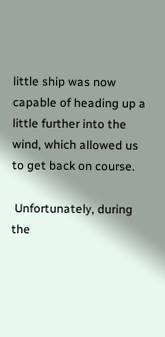little ship was now capable of heading up a little further into the wind, which allowed us to get back on course.

 Unfortunately, during the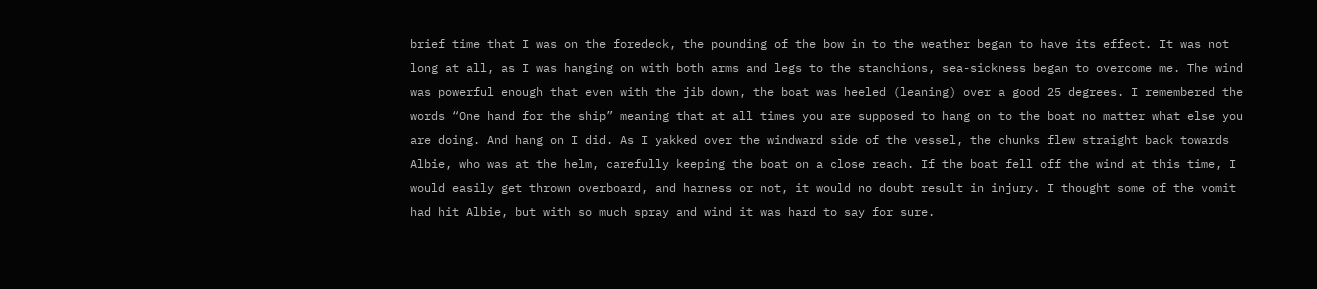brief time that I was on the foredeck, the pounding of the bow in to the weather began to have its effect. It was not long at all, as I was hanging on with both arms and legs to the stanchions, sea-sickness began to overcome me. The wind was powerful enough that even with the jib down, the boat was heeled (leaning) over a good 25 degrees. I remembered the words “One hand for the ship” meaning that at all times you are supposed to hang on to the boat no matter what else you are doing. And hang on I did. As I yakked over the windward side of the vessel, the chunks flew straight back towards Albie, who was at the helm, carefully keeping the boat on a close reach. If the boat fell off the wind at this time, I would easily get thrown overboard, and harness or not, it would no doubt result in injury. I thought some of the vomit had hit Albie, but with so much spray and wind it was hard to say for sure.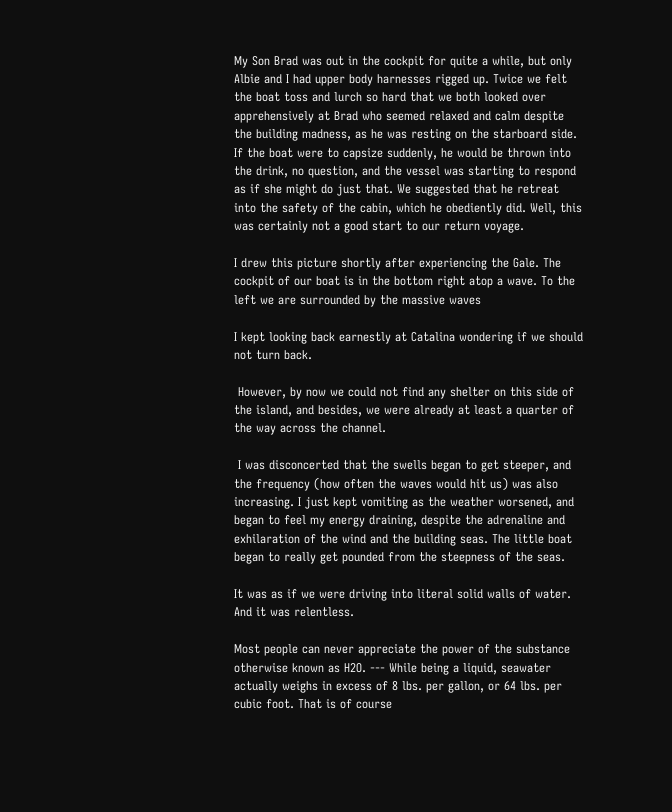My Son Brad was out in the cockpit for quite a while, but only Albie and I had upper body harnesses rigged up. Twice we felt the boat toss and lurch so hard that we both looked over apprehensively at Brad who seemed relaxed and calm despite the building madness, as he was resting on the starboard side. If the boat were to capsize suddenly, he would be thrown into the drink, no question, and the vessel was starting to respond as if she might do just that. We suggested that he retreat into the safety of the cabin, which he obediently did. Well, this was certainly not a good start to our return voyage.

I drew this picture shortly after experiencing the Gale. The cockpit of our boat is in the bottom right atop a wave. To the left we are surrounded by the massive waves

I kept looking back earnestly at Catalina wondering if we should not turn back.

 However, by now we could not find any shelter on this side of the island, and besides, we were already at least a quarter of the way across the channel.

 I was disconcerted that the swells began to get steeper, and the frequency (how often the waves would hit us) was also increasing. I just kept vomiting as the weather worsened, and began to feel my energy draining, despite the adrenaline and exhilaration of the wind and the building seas. The little boat began to really get pounded from the steepness of the seas.

It was as if we were driving into literal solid walls of water. And it was relentless.

Most people can never appreciate the power of the substance otherwise known as H2O. --- While being a liquid, seawater actually weighs in excess of 8 lbs. per gallon, or 64 lbs. per cubic foot. That is of course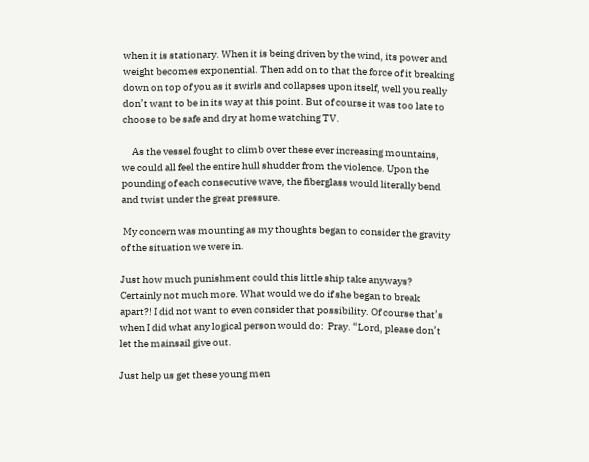when it is stationary. When it is being driven by the wind, its power and weight becomes exponential. Then add on to that the force of it breaking down on top of you as it swirls and collapses upon itself, well you really don’t want to be in its way at this point. But of course it was too late to choose to be safe and dry at home watching TV.

     As the vessel fought to climb over these ever increasing mountains, we could all feel the entire hull shudder from the violence. Upon the pounding of each consecutive wave, the fiberglass would literally bend and twist under the great pressure.

 My concern was mounting as my thoughts began to consider the gravity of the situation we were in.

Just how much punishment could this little ship take anyways? Certainly not much more. What would we do if she began to break apart?! I did not want to even consider that possibility. Of course that’s when I did what any logical person would do:  Pray. “Lord, please don’t let the mainsail give out.

Just help us get these young men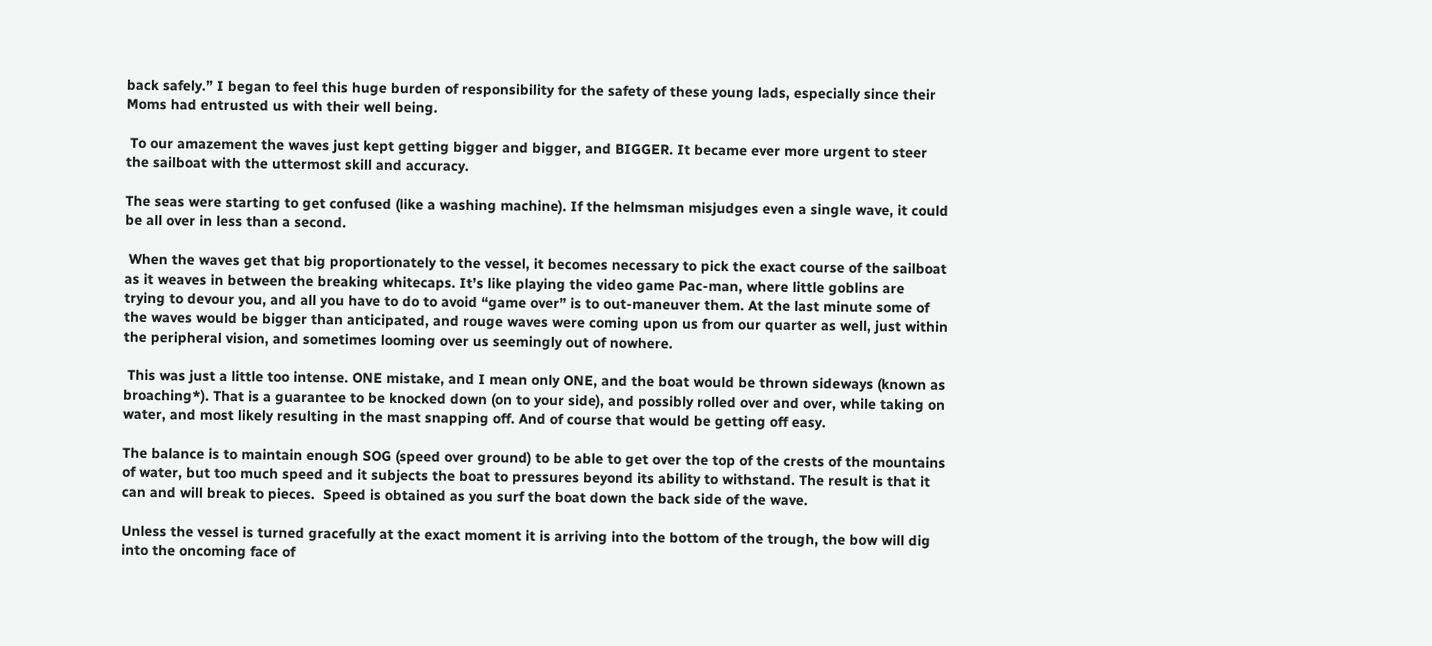back safely.” I began to feel this huge burden of responsibility for the safety of these young lads, especially since their Moms had entrusted us with their well being.

 To our amazement the waves just kept getting bigger and bigger, and BIGGER. It became ever more urgent to steer the sailboat with the uttermost skill and accuracy.

The seas were starting to get confused (like a washing machine). If the helmsman misjudges even a single wave, it could be all over in less than a second.

 When the waves get that big proportionately to the vessel, it becomes necessary to pick the exact course of the sailboat as it weaves in between the breaking whitecaps. It’s like playing the video game Pac-man, where little goblins are trying to devour you, and all you have to do to avoid “game over” is to out-maneuver them. At the last minute some of the waves would be bigger than anticipated, and rouge waves were coming upon us from our quarter as well, just within the peripheral vision, and sometimes looming over us seemingly out of nowhere.

 This was just a little too intense. ONE mistake, and I mean only ONE, and the boat would be thrown sideways (known as broaching*). That is a guarantee to be knocked down (on to your side), and possibly rolled over and over, while taking on water, and most likely resulting in the mast snapping off. And of course that would be getting off easy.

The balance is to maintain enough SOG (speed over ground) to be able to get over the top of the crests of the mountains of water, but too much speed and it subjects the boat to pressures beyond its ability to withstand. The result is that it can and will break to pieces.  Speed is obtained as you surf the boat down the back side of the wave.

Unless the vessel is turned gracefully at the exact moment it is arriving into the bottom of the trough, the bow will dig into the oncoming face of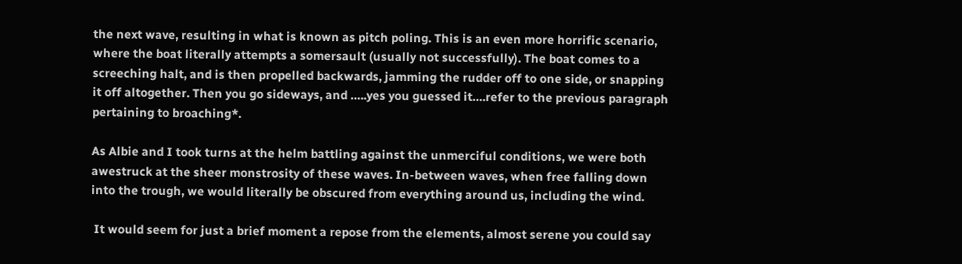the next wave, resulting in what is known as pitch poling. This is an even more horrific scenario, where the boat literally attempts a somersault (usually not successfully). The boat comes to a screeching halt, and is then propelled backwards, jamming the rudder off to one side, or snapping it off altogether. Then you go sideways, and …..yes you guessed it….refer to the previous paragraph pertaining to broaching*.

As Albie and I took turns at the helm battling against the unmerciful conditions, we were both awestruck at the sheer monstrosity of these waves. In-between waves, when free falling down into the trough, we would literally be obscured from everything around us, including the wind.

 It would seem for just a brief moment a repose from the elements, almost serene you could say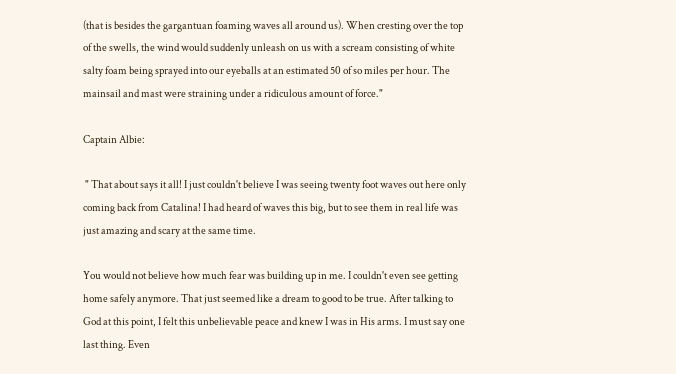(that is besides the gargantuan foaming waves all around us). When cresting over the top of the swells, the wind would suddenly unleash on us with a scream consisting of white salty foam being sprayed into our eyeballs at an estimated 50 of so miles per hour. The mainsail and mast were straining under a ridiculous amount of force."

Captain Albie:

 " That about says it all! I just couldn't believe I was seeing twenty foot waves out here only coming back from Catalina! I had heard of waves this big, but to see them in real life was just amazing and scary at the same time.

You would not believe how much fear was building up in me. I couldn't even see getting home safely anymore. That just seemed like a dream to good to be true. After talking to God at this point, I felt this unbelievable peace and knew I was in His arms. I must say one last thing. Even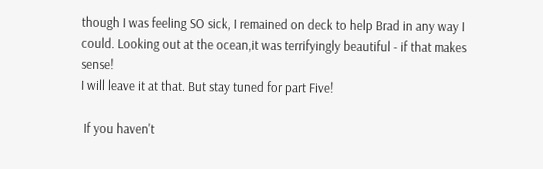though I was feeling SO sick, I remained on deck to help Brad in any way I could. Looking out at the ocean,it was terrifyingly beautiful - if that makes sense!
I will leave it at that. But stay tuned for part Five!

 If you haven't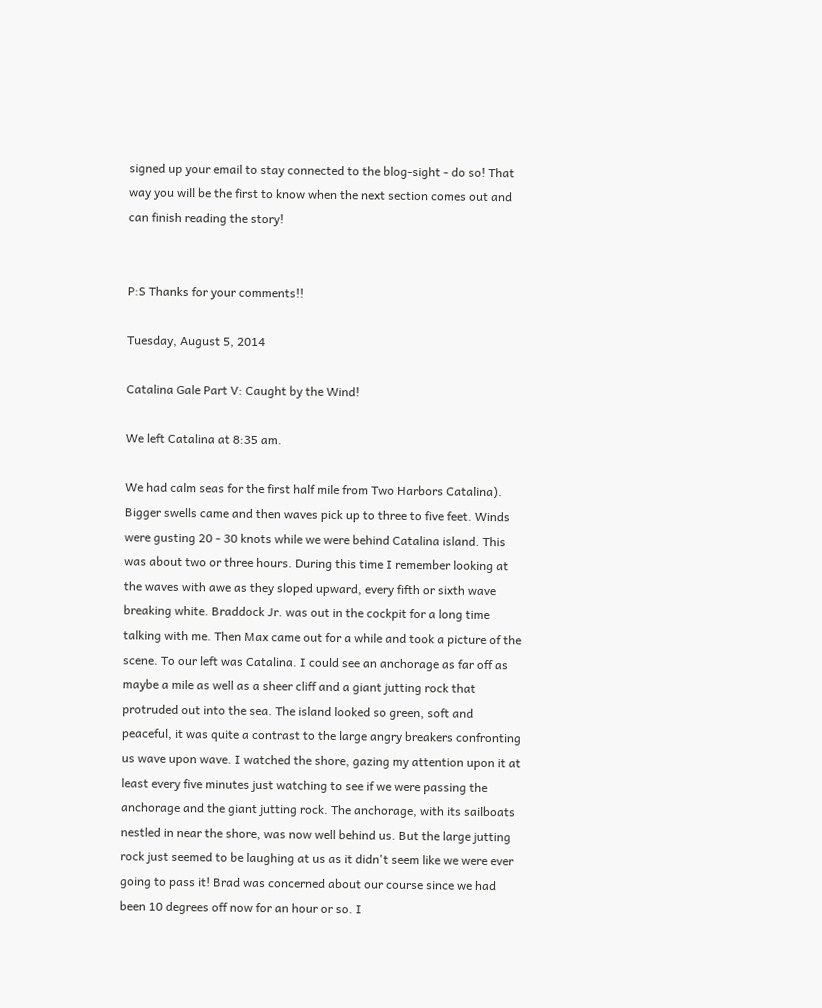signed up your email to stay connected to the blog-sight - do so! That way you will be the first to know when the next section comes out and can finish reading the story!


P:S Thanks for your comments!!

Tuesday, August 5, 2014

Catalina Gale Part V: Caught by the Wind!

We left Catalina at 8:35 am.

We had calm seas for the first half mile from Two Harbors Catalina). Bigger swells came and then waves pick up to three to five feet. Winds were gusting 20 - 30 knots while we were behind Catalina island. This was about two or three hours. During this time I remember looking at the waves with awe as they sloped upward, every fifth or sixth wave breaking white. Braddock Jr. was out in the cockpit for a long time talking with me. Then Max came out for a while and took a picture of the scene. To our left was Catalina. I could see an anchorage as far off as maybe a mile as well as a sheer cliff and a giant jutting rock that protruded out into the sea. The island looked so green, soft and peaceful, it was quite a contrast to the large angry breakers confronting us wave upon wave. I watched the shore, gazing my attention upon it at least every five minutes just watching to see if we were passing the anchorage and the giant jutting rock. The anchorage, with its sailboats nestled in near the shore, was now well behind us. But the large jutting rock just seemed to be laughing at us as it didn't seem like we were ever going to pass it! Brad was concerned about our course since we had been 10 degrees off now for an hour or so. I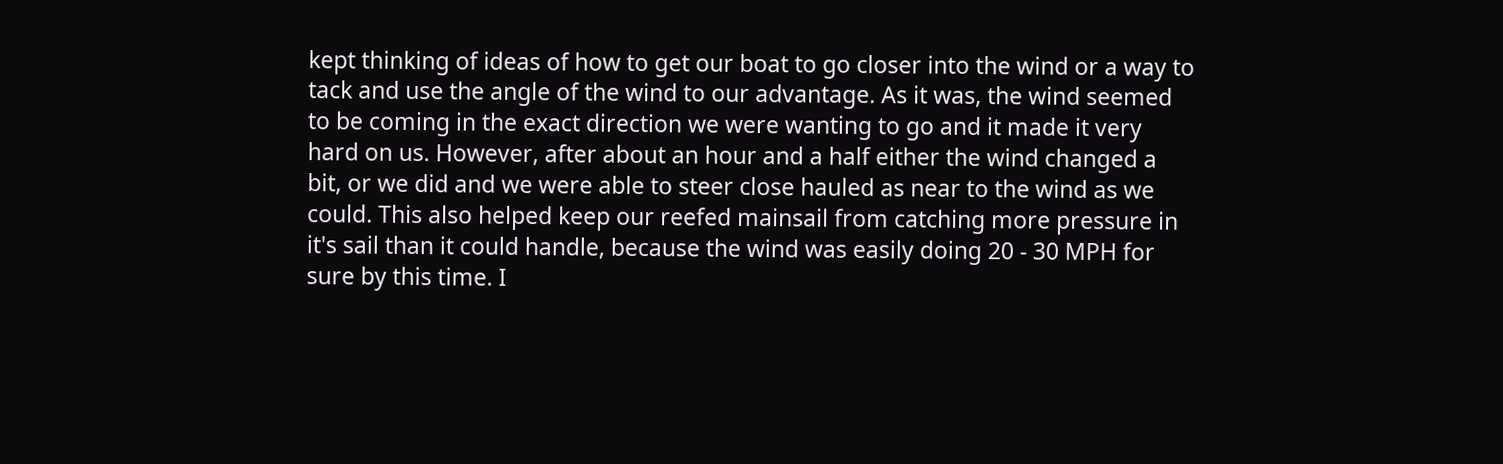kept thinking of ideas of how to get our boat to go closer into the wind or a way to tack and use the angle of the wind to our advantage. As it was, the wind seemed to be coming in the exact direction we were wanting to go and it made it very hard on us. However, after about an hour and a half either the wind changed a bit, or we did and we were able to steer close hauled as near to the wind as we could. This also helped keep our reefed mainsail from catching more pressure in it's sail than it could handle, because the wind was easily doing 20 - 30 MPH for sure by this time. I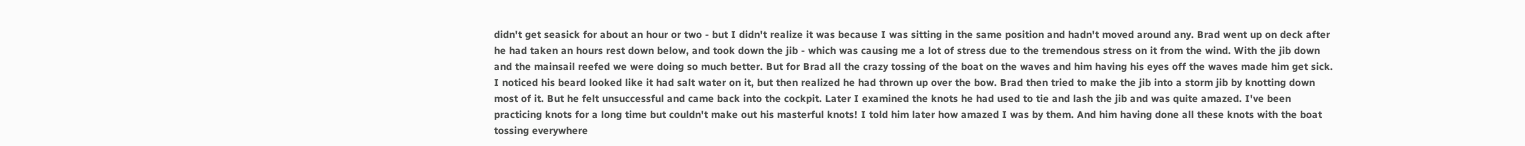didn't get seasick for about an hour or two - but I didn't realize it was because I was sitting in the same position and hadn't moved around any. Brad went up on deck after he had taken an hours rest down below, and took down the jib - which was causing me a lot of stress due to the tremendous stress on it from the wind. With the jib down and the mainsail reefed we were doing so much better. But for Brad all the crazy tossing of the boat on the waves and him having his eyes off the waves made him get sick. I noticed his beard looked like it had salt water on it, but then realized he had thrown up over the bow. Brad then tried to make the jib into a storm jib by knotting down most of it. But he felt unsuccessful and came back into the cockpit. Later I examined the knots he had used to tie and lash the jib and was quite amazed. I've been practicing knots for a long time but couldn't make out his masterful knots! I told him later how amazed I was by them. And him having done all these knots with the boat tossing everywhere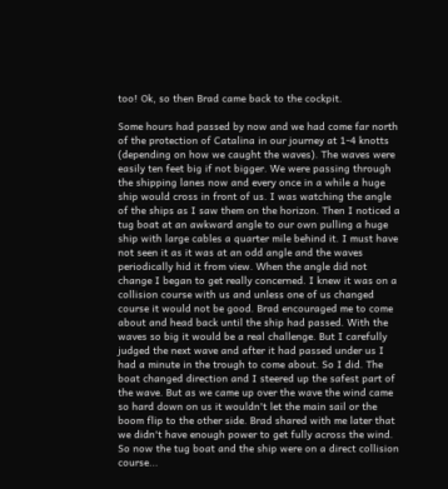too! Ok, so then Brad came back to the cockpit.

Some hours had passed by now and we had come far north of the protection of Catalina in our journey at 1-4 knotts (depending on how we caught the waves). The waves were easily ten feet big if not bigger. We were passing through the shipping lanes now and every once in a while a huge ship would cross in front of us. I was watching the angle of the ships as I saw them on the horizon. Then I noticed a tug boat at an awkward angle to our own pulling a huge ship with large cables a quarter mile behind it. I must have not seen it as it was at an odd angle and the waves periodically hid it from view. When the angle did not change I began to get really concerned. I knew it was on a collision course with us and unless one of us changed course it would not be good. Brad encouraged me to come about and head back until the ship had passed. With the waves so big it would be a real challenge. But I carefully judged the next wave and after it had passed under us I had a minute in the trough to come about. So I did. The boat changed direction and I steered up the safest part of the wave. But as we came up over the wave the wind came so hard down on us it wouldn't let the main sail or the boom flip to the other side. Brad shared with me later that we didn't have enough power to get fully across the wind. So now the tug boat and the ship were on a direct collision course...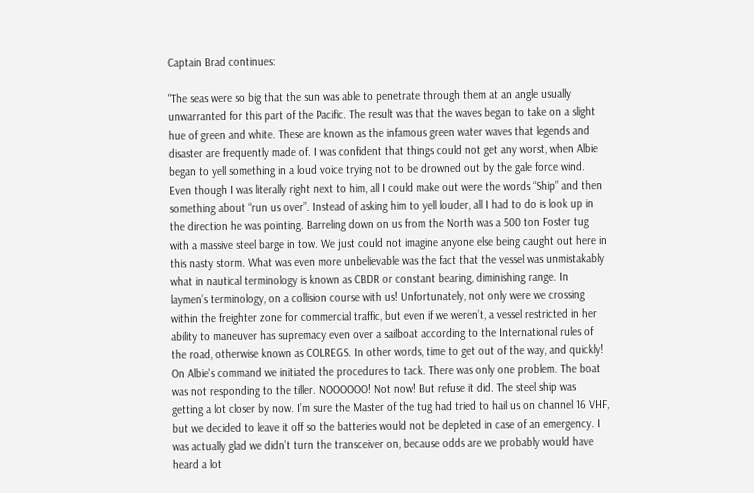Captain Brad continues:

"The seas were so big that the sun was able to penetrate through them at an angle usually unwarranted for this part of the Pacific. The result was that the waves began to take on a slight hue of green and white. These are known as the infamous green water waves that legends and disaster are frequently made of. I was confident that things could not get any worst, when Albie began to yell something in a loud voice trying not to be drowned out by the gale force wind. Even though I was literally right next to him, all I could make out were the words “Ship” and then something about “run us over”. Instead of asking him to yell louder, all I had to do is look up in the direction he was pointing. Barreling down on us from the North was a 500 ton Foster tug with a massive steel barge in tow. We just could not imagine anyone else being caught out here in this nasty storm. What was even more unbelievable was the fact that the vessel was unmistakably what in nautical terminology is known as CBDR or constant bearing, diminishing range. In laymen’s terminology, on a collision course with us! Unfortunately, not only were we crossing within the freighter zone for commercial traffic, but even if we weren’t, a vessel restricted in her ability to maneuver has supremacy even over a sailboat according to the International rules of the road, otherwise known as COLREGS. In other words, time to get out of the way, and quickly! On Albie's command we initiated the procedures to tack. There was only one problem. The boat was not responding to the tiller. NOOOOOO! Not now! But refuse it did. The steel ship was getting a lot closer by now. I’m sure the Master of the tug had tried to hail us on channel 16 VHF, but we decided to leave it off so the batteries would not be depleted in case of an emergency. I was actually glad we didn’t turn the transceiver on, because odds are we probably would have heard a lot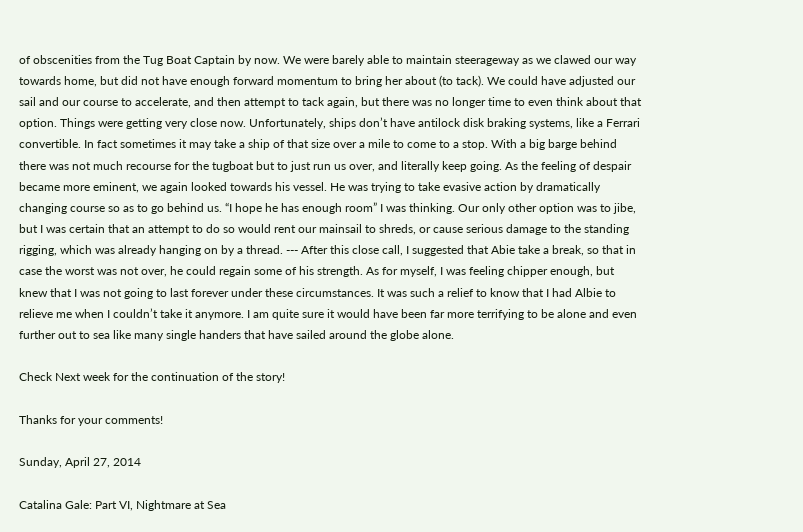of obscenities from the Tug Boat Captain by now. We were barely able to maintain steerageway as we clawed our way towards home, but did not have enough forward momentum to bring her about (to tack). We could have adjusted our sail and our course to accelerate, and then attempt to tack again, but there was no longer time to even think about that option. Things were getting very close now. Unfortunately, ships don’t have antilock disk braking systems, like a Ferrari convertible. In fact sometimes it may take a ship of that size over a mile to come to a stop. With a big barge behind there was not much recourse for the tugboat but to just run us over, and literally keep going. As the feeling of despair became more eminent, we again looked towards his vessel. He was trying to take evasive action by dramatically changing course so as to go behind us. “I hope he has enough room” I was thinking. Our only other option was to jibe, but I was certain that an attempt to do so would rent our mainsail to shreds, or cause serious damage to the standing rigging, which was already hanging on by a thread. --- After this close call, I suggested that Abie take a break, so that in case the worst was not over, he could regain some of his strength. As for myself, I was feeling chipper enough, but knew that I was not going to last forever under these circumstances. It was such a relief to know that I had Albie to relieve me when I couldn’t take it anymore. I am quite sure it would have been far more terrifying to be alone and even further out to sea like many single handers that have sailed around the globe alone.

Check Next week for the continuation of the story!

Thanks for your comments!

Sunday, April 27, 2014

Catalina Gale: Part VI, Nightmare at Sea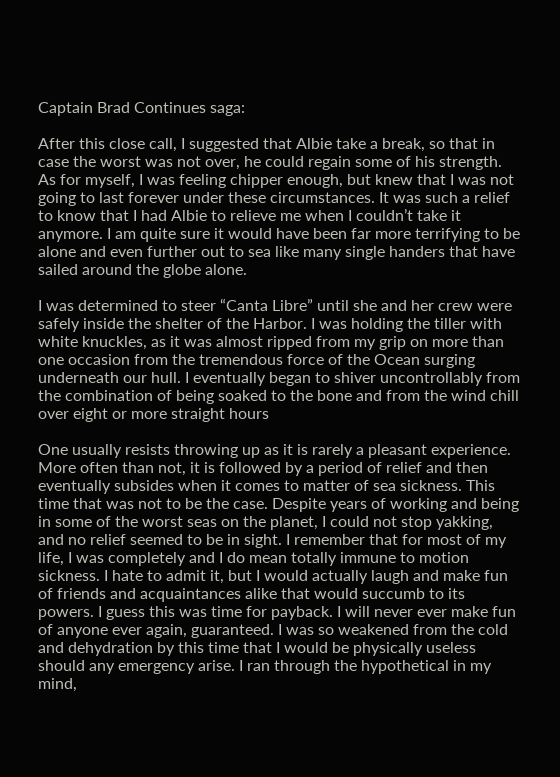Captain Brad Continues saga:

After this close call, I suggested that Albie take a break, so that in case the worst was not over, he could regain some of his strength. As for myself, I was feeling chipper enough, but knew that I was not going to last forever under these circumstances. It was such a relief to know that I had Albie to relieve me when I couldn’t take it anymore. I am quite sure it would have been far more terrifying to be alone and even further out to sea like many single handers that have sailed around the globe alone.

I was determined to steer “Canta Libre” until she and her crew were safely inside the shelter of the Harbor. I was holding the tiller with white knuckles, as it was almost ripped from my grip on more than one occasion from the tremendous force of the Ocean surging underneath our hull. I eventually began to shiver uncontrollably from the combination of being soaked to the bone and from the wind chill over eight or more straight hours

One usually resists throwing up as it is rarely a pleasant experience. More often than not, it is followed by a period of relief and then eventually subsides when it comes to matter of sea sickness. This time that was not to be the case. Despite years of working and being in some of the worst seas on the planet, I could not stop yakking, and no relief seemed to be in sight. I remember that for most of my life, I was completely and I do mean totally immune to motion sickness. I hate to admit it, but I would actually laugh and make fun of friends and acquaintances alike that would succumb to its powers. I guess this was time for payback. I will never ever make fun of anyone ever again, guaranteed. I was so weakened from the cold and dehydration by this time that I would be physically useless should any emergency arise. I ran through the hypothetical in my mind,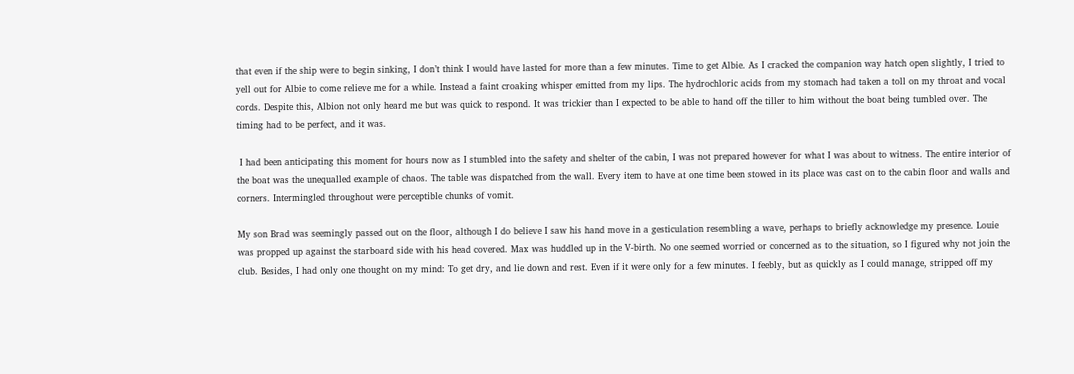that even if the ship were to begin sinking, I don’t think I would have lasted for more than a few minutes. Time to get Albie. As I cracked the companion way hatch open slightly, I tried to yell out for Albie to come relieve me for a while. Instead a faint croaking whisper emitted from my lips. The hydrochloric acids from my stomach had taken a toll on my throat and vocal cords. Despite this, Albion not only heard me but was quick to respond. It was trickier than I expected to be able to hand off the tiller to him without the boat being tumbled over. The timing had to be perfect, and it was.

 I had been anticipating this moment for hours now as I stumbled into the safety and shelter of the cabin, I was not prepared however for what I was about to witness. The entire interior of the boat was the unequalled example of chaos. The table was dispatched from the wall. Every item to have at one time been stowed in its place was cast on to the cabin floor and walls and corners. Intermingled throughout were perceptible chunks of vomit.

My son Brad was seemingly passed out on the floor, although I do believe I saw his hand move in a gesticulation resembling a wave, perhaps to briefly acknowledge my presence. Louie was propped up against the starboard side with his head covered. Max was huddled up in the V-birth. No one seemed worried or concerned as to the situation, so I figured why not join the club. Besides, I had only one thought on my mind: To get dry, and lie down and rest. Even if it were only for a few minutes. I feebly, but as quickly as I could manage, stripped off my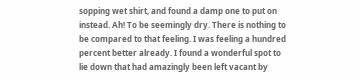sopping wet shirt, and found a damp one to put on instead. Ah! To be seemingly dry. There is nothing to be compared to that feeling. I was feeling a hundred percent better already. I found a wonderful spot to lie down that had amazingly been left vacant by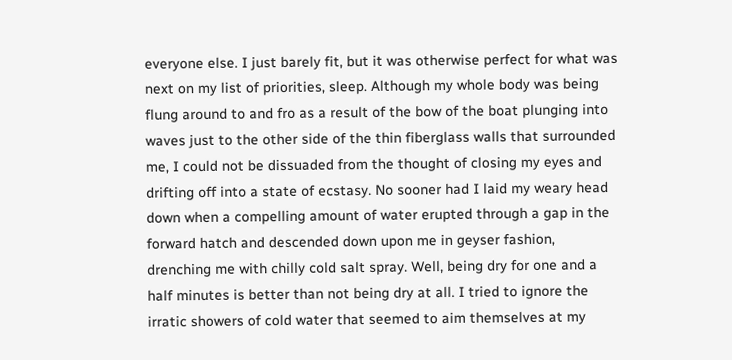everyone else. I just barely fit, but it was otherwise perfect for what was next on my list of priorities, sleep. Although my whole body was being flung around to and fro as a result of the bow of the boat plunging into waves just to the other side of the thin fiberglass walls that surrounded me, I could not be dissuaded from the thought of closing my eyes and drifting off into a state of ecstasy. No sooner had I laid my weary head down when a compelling amount of water erupted through a gap in the forward hatch and descended down upon me in geyser fashion, drenching me with chilly cold salt spray. Well, being dry for one and a half minutes is better than not being dry at all. I tried to ignore the irratic showers of cold water that seemed to aim themselves at my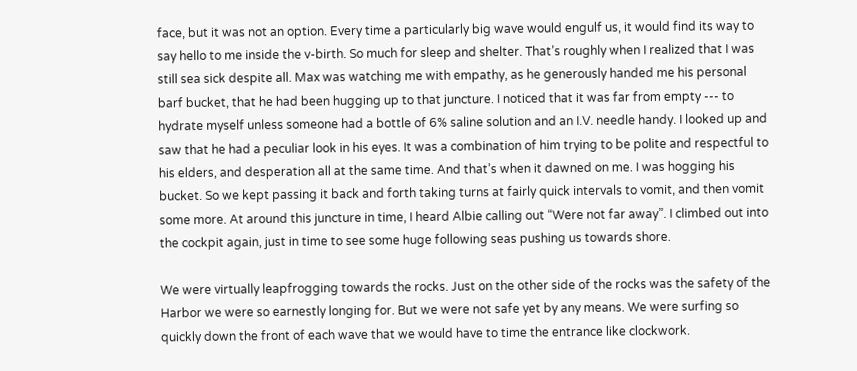face, but it was not an option. Every time a particularly big wave would engulf us, it would find its way to say hello to me inside the v-birth. So much for sleep and shelter. That’s roughly when I realized that I was still sea sick despite all. Max was watching me with empathy, as he generously handed me his personal barf bucket, that he had been hugging up to that juncture. I noticed that it was far from empty --- to hydrate myself unless someone had a bottle of 6% saline solution and an I.V. needle handy. I looked up and saw that he had a peculiar look in his eyes. It was a combination of him trying to be polite and respectful to his elders, and desperation all at the same time. And that’s when it dawned on me. I was hogging his bucket. So we kept passing it back and forth taking turns at fairly quick intervals to vomit, and then vomit some more. At around this juncture in time, I heard Albie calling out “Were not far away”. I climbed out into the cockpit again, just in time to see some huge following seas pushing us towards shore.

We were virtually leapfrogging towards the rocks. Just on the other side of the rocks was the safety of the Harbor we were so earnestly longing for. But we were not safe yet by any means. We were surfing so quickly down the front of each wave that we would have to time the entrance like clockwork.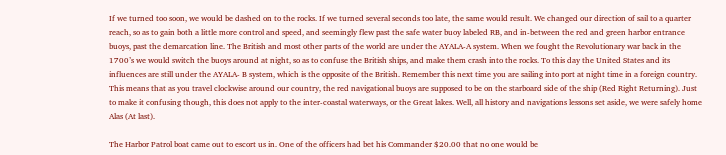If we turned too soon, we would be dashed on to the rocks. If we turned several seconds too late, the same would result. We changed our direction of sail to a quarter reach, so as to gain both a little more control and speed, and seemingly flew past the safe water buoy labeled RB, and in-between the red and green harbor entrance buoys, past the demarcation line. The British and most other parts of the world are under the AYALA-A system. When we fought the Revolutionary war back in the 1700’s we would switch the buoys around at night, so as to confuse the British ships, and make them crash into the rocks. To this day the United States and its influences are still under the AYALA- B system, which is the opposite of the British. Remember this next time you are sailing into port at night time in a foreign country. This means that as you travel clockwise around our country, the red navigational buoys are supposed to be on the starboard side of the ship (Red Right Returning). Just to make it confusing though, this does not apply to the inter-coastal waterways, or the Great lakes. Well, all history and navigations lessons set aside, we were safely home Alas (At last).

The Harbor Patrol boat came out to escort us in. One of the officers had bet his Commander $20.00 that no one would be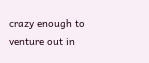crazy enough to venture out in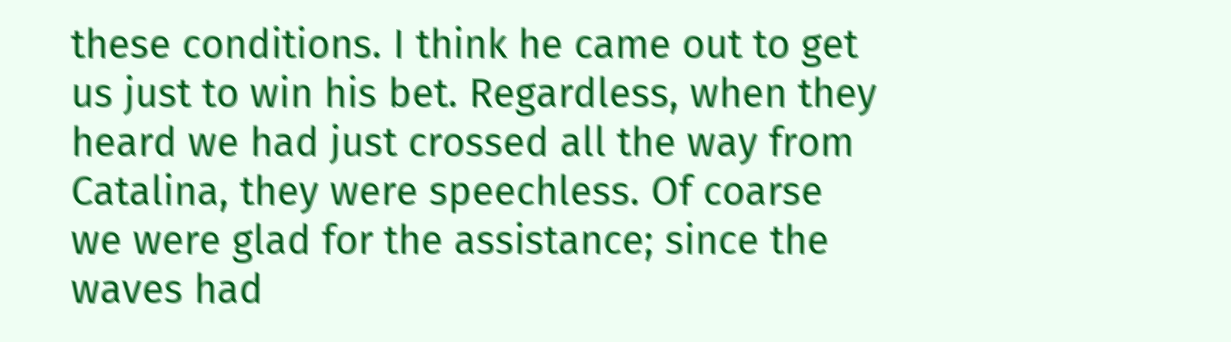these conditions. I think he came out to get us just to win his bet. Regardless, when they heard we had just crossed all the way from Catalina, they were speechless. Of coarse we were glad for the assistance; since the waves had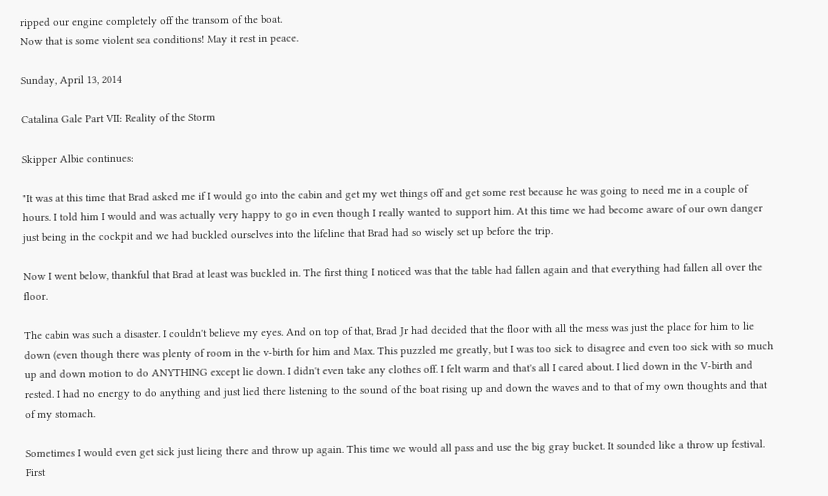ripped our engine completely off the transom of the boat.
Now that is some violent sea conditions! May it rest in peace.

Sunday, April 13, 2014

Catalina Gale Part VII: Reality of the Storm

Skipper Albie continues:

"It was at this time that Brad asked me if I would go into the cabin and get my wet things off and get some rest because he was going to need me in a couple of hours. I told him I would and was actually very happy to go in even though I really wanted to support him. At this time we had become aware of our own danger just being in the cockpit and we had buckled ourselves into the lifeline that Brad had so wisely set up before the trip.

Now I went below, thankful that Brad at least was buckled in. The first thing I noticed was that the table had fallen again and that everything had fallen all over the floor.

The cabin was such a disaster. I couldn't believe my eyes. And on top of that, Brad Jr had decided that the floor with all the mess was just the place for him to lie down (even though there was plenty of room in the v-birth for him and Max. This puzzled me greatly, but I was too sick to disagree and even too sick with so much up and down motion to do ANYTHING except lie down. I didn't even take any clothes off. I felt warm and that's all I cared about. I lied down in the V-birth and rested. I had no energy to do anything and just lied there listening to the sound of the boat rising up and down the waves and to that of my own thoughts and that of my stomach.

Sometimes I would even get sick just lieing there and throw up again. This time we would all pass and use the big gray bucket. It sounded like a throw up festival. First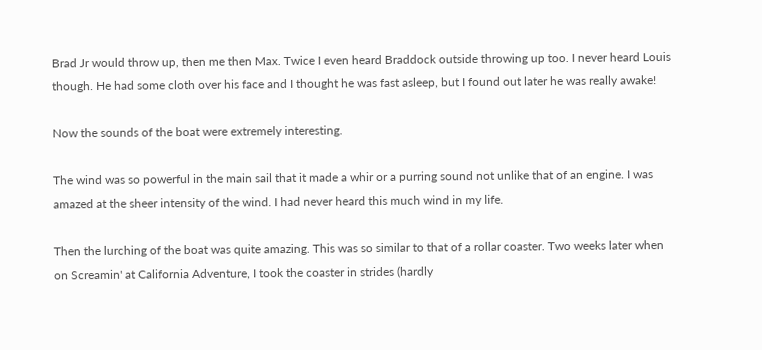Brad Jr would throw up, then me then Max. Twice I even heard Braddock outside throwing up too. I never heard Louis though. He had some cloth over his face and I thought he was fast asleep, but I found out later he was really awake!

Now the sounds of the boat were extremely interesting.

The wind was so powerful in the main sail that it made a whir or a purring sound not unlike that of an engine. I was amazed at the sheer intensity of the wind. I had never heard this much wind in my life.

Then the lurching of the boat was quite amazing. This was so similar to that of a rollar coaster. Two weeks later when on Screamin' at California Adventure, I took the coaster in strides (hardly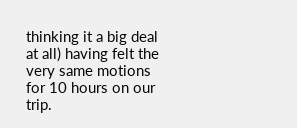thinking it a big deal at all) having felt the very same motions for 10 hours on our trip.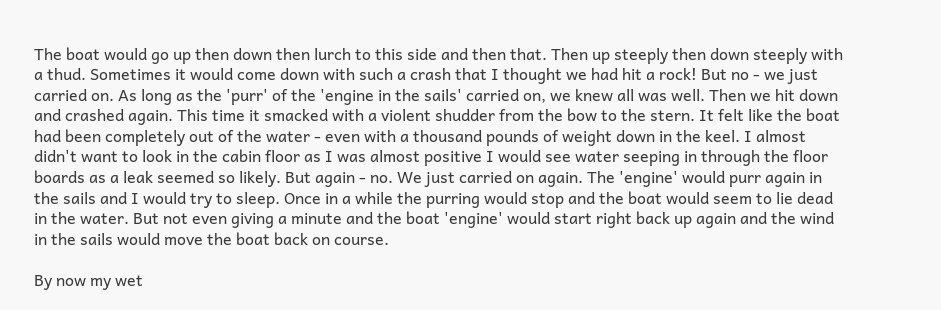The boat would go up then down then lurch to this side and then that. Then up steeply then down steeply with a thud. Sometimes it would come down with such a crash that I thought we had hit a rock! But no - we just carried on. As long as the 'purr' of the 'engine in the sails' carried on, we knew all was well. Then we hit down and crashed again. This time it smacked with a violent shudder from the bow to the stern. It felt like the boat had been completely out of the water - even with a thousand pounds of weight down in the keel. I almost didn't want to look in the cabin floor as I was almost positive I would see water seeping in through the floor boards as a leak seemed so likely. But again - no. We just carried on again. The 'engine' would purr again in the sails and I would try to sleep. Once in a while the purring would stop and the boat would seem to lie dead in the water. But not even giving a minute and the boat 'engine' would start right back up again and the wind in the sails would move the boat back on course.

By now my wet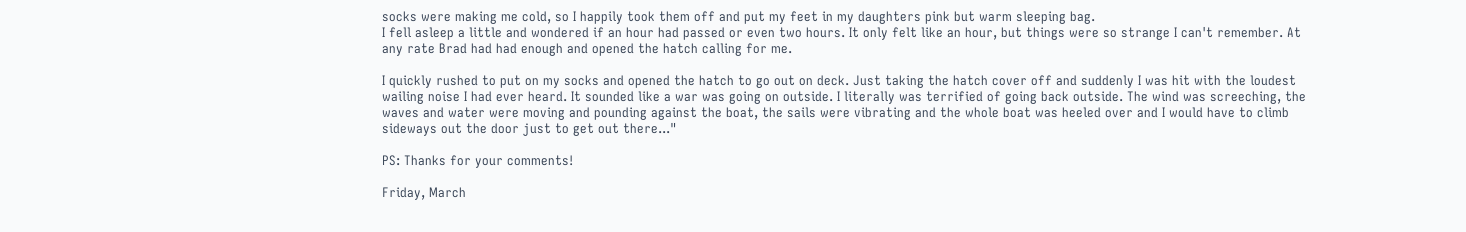socks were making me cold, so I happily took them off and put my feet in my daughters pink but warm sleeping bag.
I fell asleep a little and wondered if an hour had passed or even two hours. It only felt like an hour, but things were so strange I can't remember. At any rate Brad had had enough and opened the hatch calling for me.

I quickly rushed to put on my socks and opened the hatch to go out on deck. Just taking the hatch cover off and suddenly I was hit with the loudest wailing noise I had ever heard. It sounded like a war was going on outside. I literally was terrified of going back outside. The wind was screeching, the waves and water were moving and pounding against the boat, the sails were vibrating and the whole boat was heeled over and I would have to climb sideways out the door just to get out there..."

PS: Thanks for your comments!

Friday, March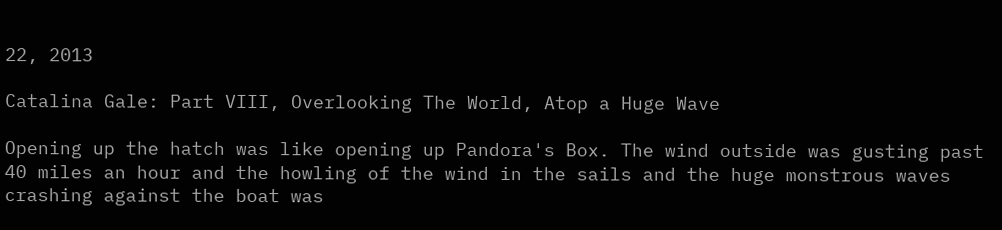22, 2013

Catalina Gale: Part VIII, Overlooking The World, Atop a Huge Wave

Opening up the hatch was like opening up Pandora's Box. The wind outside was gusting past 40 miles an hour and the howling of the wind in the sails and the huge monstrous waves crashing against the boat was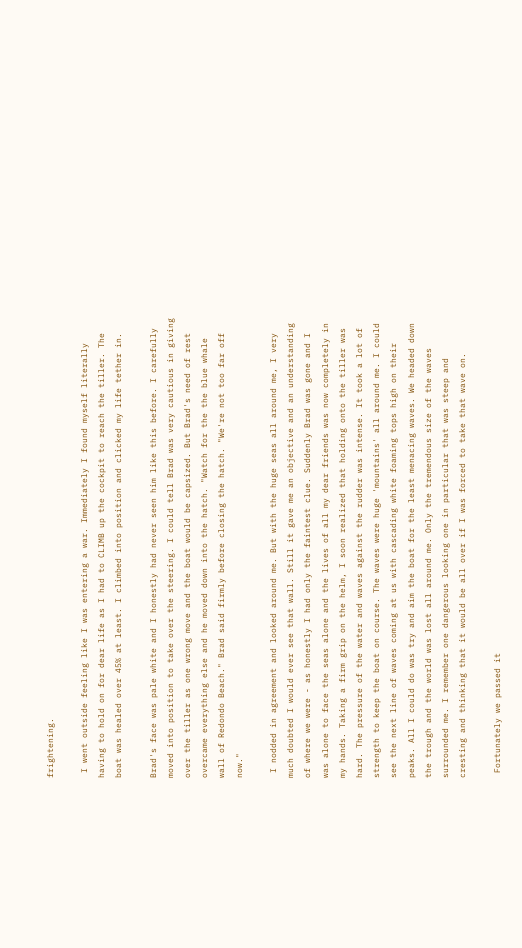frightening.

 I went outside feeling like I was entering a war. Immediately I found myself literally having to hold on for dear life as I had to CLIMB up the cockpit to reach the tiller. The boat was healed over 45% at least. I climbed into position and clicked my life tether in.

Brad's face was pale white and I honestly had never seen him like this before. I carefully moved into position to take over the steering. I could tell Brad was very cautious in giving over the tiller as one wrong move and the boat would be capsized. But Brad's need of rest overcame everything else and he moved down into the hatch. "Watch for the the blue whale wall of Redondo Beach." Brad said firmly before closing the hatch. "We're not too far off now."

 I nodded in agreement and looked around me. But with the huge seas all around me, I very much doubted I would ever see that wall. Still it gave me an objective and an understanding of where we were - as honestly I had only the faintest clue. Suddenly Brad was gone and I was alone to face the seas alone and the lives of all my dear friends was now completely in my hands. Taking a firm grip on the helm, I soon realized that holding onto the tiller was hard. The pressure of the water and waves against the rudder was intense. It took a lot of strength to keep the boat on course. The waves were huge 'mountains' all around me. I could see the next line of waves coming at us with cascading white foaming tops high on their peaks. All I could do was try and aim the boat for the least menacing waves. We headed down the trough and the world was lost all around me. Only the tremendous size of the waves surrounded me. I remember one dangerous looking one in particular that was steep and cresting and thinking that it would be all over if I was forced to take that wave on.

 Fortunately we passed it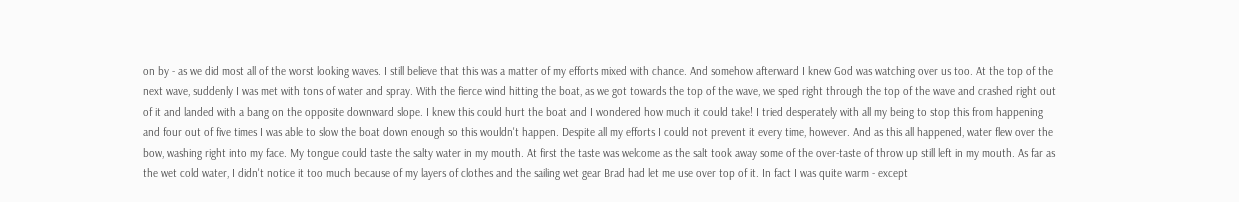on by - as we did most all of the worst looking waves. I still believe that this was a matter of my efforts mixed with chance. And somehow afterward I knew God was watching over us too. At the top of the next wave, suddenly I was met with tons of water and spray. With the fierce wind hitting the boat, as we got towards the top of the wave, we sped right through the top of the wave and crashed right out of it and landed with a bang on the opposite downward slope. I knew this could hurt the boat and I wondered how much it could take! I tried desperately with all my being to stop this from happening and four out of five times I was able to slow the boat down enough so this wouldn't happen. Despite all my efforts I could not prevent it every time, however. And as this all happened, water flew over the bow, washing right into my face. My tongue could taste the salty water in my mouth. At first the taste was welcome as the salt took away some of the over-taste of throw up still left in my mouth. As far as the wet cold water, I didn't notice it too much because of my layers of clothes and the sailing wet gear Brad had let me use over top of it. In fact I was quite warm - except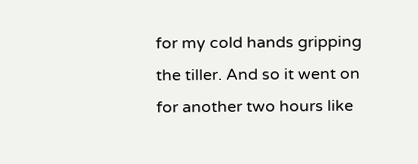for my cold hands gripping the tiller. And so it went on for another two hours like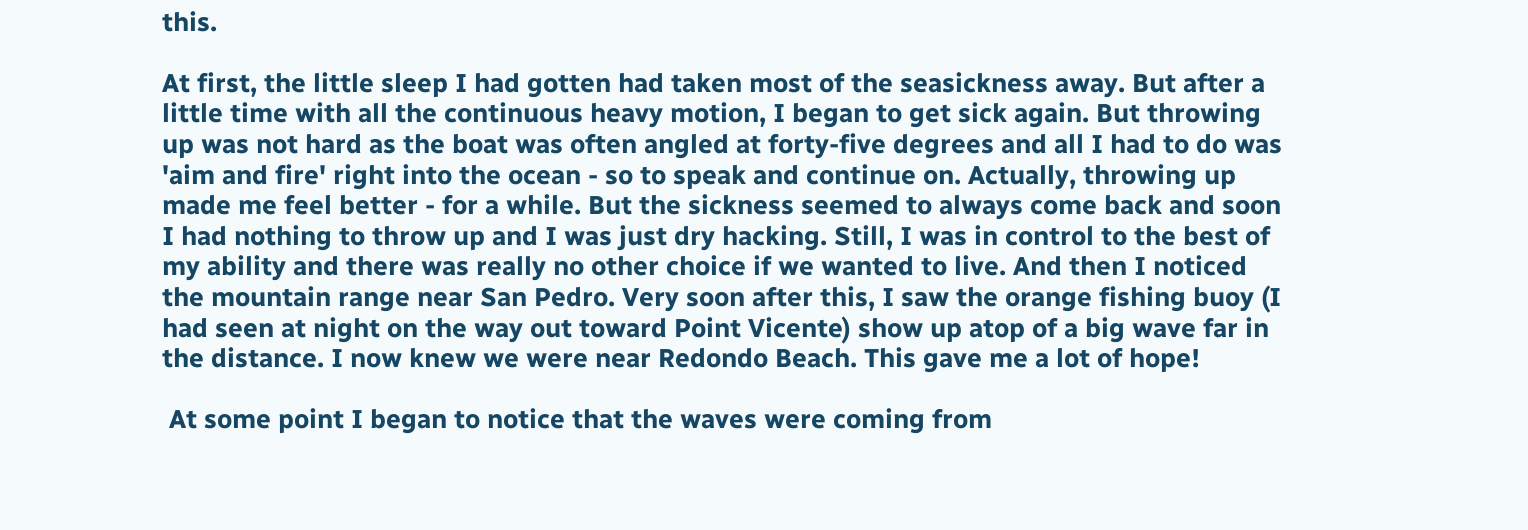this.

At first, the little sleep I had gotten had taken most of the seasickness away. But after a little time with all the continuous heavy motion, I began to get sick again. But throwing up was not hard as the boat was often angled at forty-five degrees and all I had to do was 'aim and fire' right into the ocean - so to speak and continue on. Actually, throwing up made me feel better - for a while. But the sickness seemed to always come back and soon I had nothing to throw up and I was just dry hacking. Still, I was in control to the best of my ability and there was really no other choice if we wanted to live. And then I noticed the mountain range near San Pedro. Very soon after this, I saw the orange fishing buoy (I had seen at night on the way out toward Point Vicente) show up atop of a big wave far in the distance. I now knew we were near Redondo Beach. This gave me a lot of hope!

 At some point I began to notice that the waves were coming from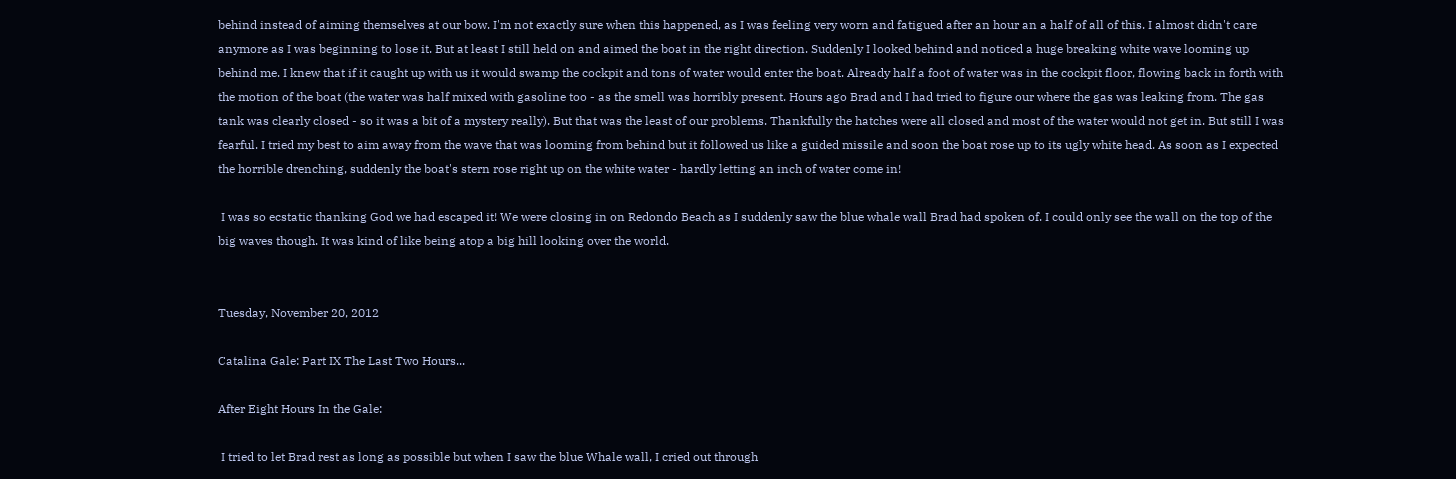behind instead of aiming themselves at our bow. I'm not exactly sure when this happened, as I was feeling very worn and fatigued after an hour an a half of all of this. I almost didn't care anymore as I was beginning to lose it. But at least I still held on and aimed the boat in the right direction. Suddenly I looked behind and noticed a huge breaking white wave looming up behind me. I knew that if it caught up with us it would swamp the cockpit and tons of water would enter the boat. Already half a foot of water was in the cockpit floor, flowing back in forth with the motion of the boat (the water was half mixed with gasoline too - as the smell was horribly present. Hours ago Brad and I had tried to figure our where the gas was leaking from. The gas tank was clearly closed - so it was a bit of a mystery really). But that was the least of our problems. Thankfully the hatches were all closed and most of the water would not get in. But still I was fearful. I tried my best to aim away from the wave that was looming from behind but it followed us like a guided missile and soon the boat rose up to its ugly white head. As soon as I expected the horrible drenching, suddenly the boat's stern rose right up on the white water - hardly letting an inch of water come in!

 I was so ecstatic thanking God we had escaped it! We were closing in on Redondo Beach as I suddenly saw the blue whale wall Brad had spoken of. I could only see the wall on the top of the big waves though. It was kind of like being atop a big hill looking over the world.


Tuesday, November 20, 2012

Catalina Gale: Part IX The Last Two Hours...

After Eight Hours In the Gale:

 I tried to let Brad rest as long as possible but when I saw the blue Whale wall, I cried out through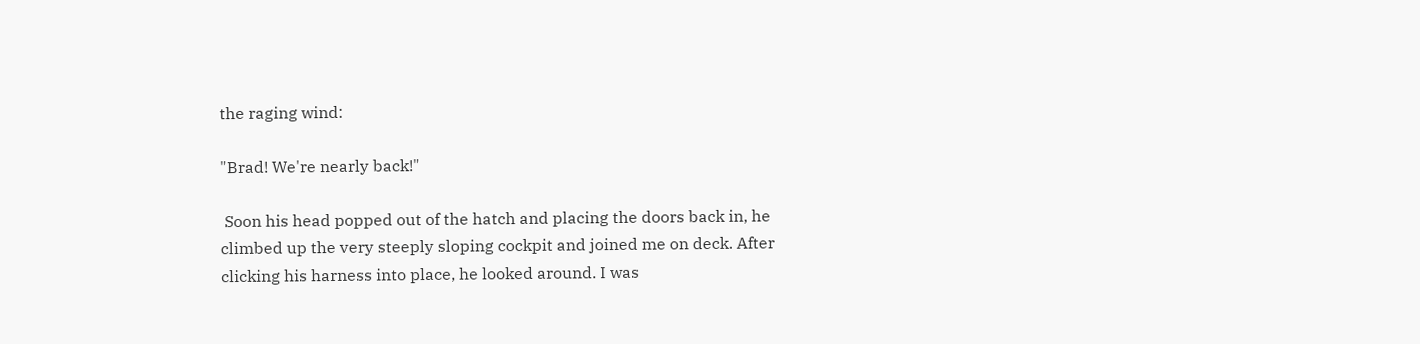the raging wind:

"Brad! We're nearly back!"

 Soon his head popped out of the hatch and placing the doors back in, he climbed up the very steeply sloping cockpit and joined me on deck. After clicking his harness into place, he looked around. I was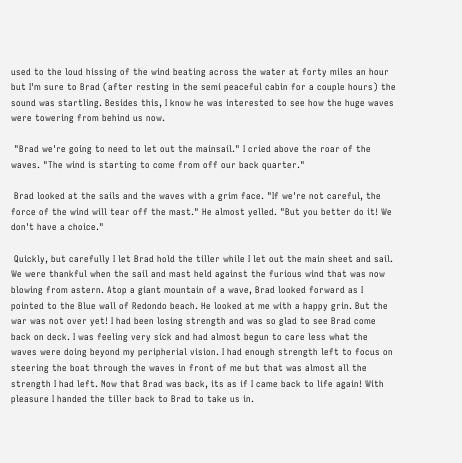used to the loud hissing of the wind beating across the water at forty miles an hour but I'm sure to Brad (after resting in the semi peaceful cabin for a couple hours) the sound was startling. Besides this, I know he was interested to see how the huge waves were towering from behind us now.

 "Brad we're going to need to let out the mainsail." I cried above the roar of the waves. "The wind is starting to come from off our back quarter."

 Brad looked at the sails and the waves with a grim face. "If we're not careful, the force of the wind will tear off the mast." He almost yelled. "But you better do it! We don't have a choice."

 Quickly, but carefully I let Brad hold the tiller while I let out the main sheet and sail. We were thankful when the sail and mast held against the furious wind that was now blowing from astern. Atop a giant mountain of a wave, Brad looked forward as I pointed to the Blue wall of Redondo beach. He looked at me with a happy grin. But the war was not over yet! I had been losing strength and was so glad to see Brad come back on deck. I was feeling very sick and had almost begun to care less what the waves were doing beyond my peripherial vision. I had enough strength left to focus on steering the boat through the waves in front of me but that was almost all the strength I had left. Now that Brad was back, its as if I came back to life again! With pleasure I handed the tiller back to Brad to take us in.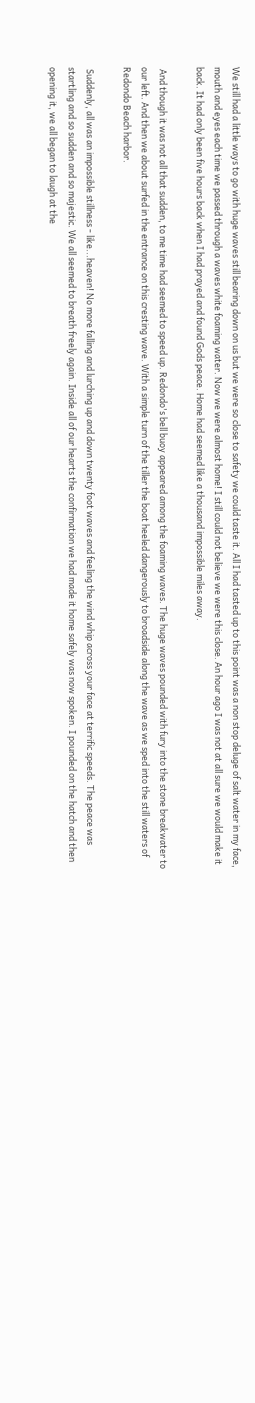We still had a little ways to go with huge waves still bearing down on us but we were so close to safety we could taste it. All I had tasted up to this point was a non stop deluge of salt water in my face, mouth and eyes each time we passed through a waves white foaming water. Now we were almost home! I still could not believe we were this close. An hour ago I was not at all sure we would make it back. It had only been five hours back when I had prayed and found Gods peace. Home had seemed like a thousand impossible miles away.

 And though it was not all that sudden, to me time had seemed to speed up. Redondo's bell buoy appeared among the foaming waves. The huge waves pounded with fury into the stone breakwater to our left. And then we about surfed in the entrance on this cresting wave. With a simple turn of the tiller the boat heeled dangerously to broadside along the wave as we sped into the still waters of Redondo Beach harbor.

 Suddenly, all was an impossible stillness - like...heaven! No more falling and lurching up and down twenty foot waves and feeling the wind whip across your face at terrific speeds. The peace was startling and so sudden and so majestic. We all seemed to breath freely again. Inside all of our hearts the confirmation we had made it home safely was now spoken. I pounded on the hatch and then opening it, we all began to laugh at the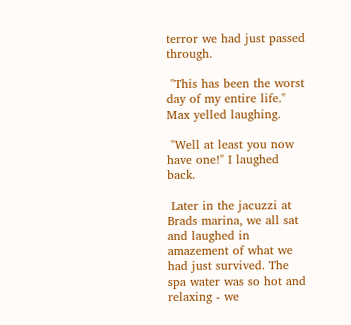terror we had just passed through.

 "This has been the worst day of my entire life." Max yelled laughing.

 "Well at least you now have one!" I laughed back.

 Later in the jacuzzi at Brads marina, we all sat and laughed in amazement of what we had just survived. The spa water was so hot and relaxing - we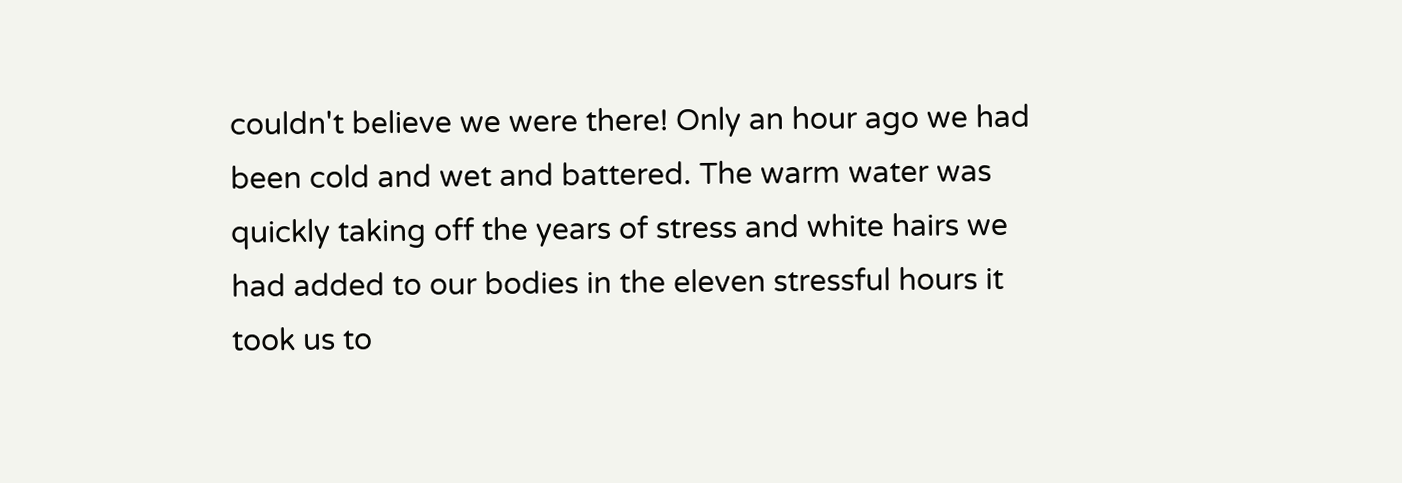couldn't believe we were there! Only an hour ago we had been cold and wet and battered. The warm water was quickly taking off the years of stress and white hairs we had added to our bodies in the eleven stressful hours it took us to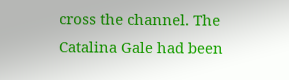cross the channel. The Catalina Gale had been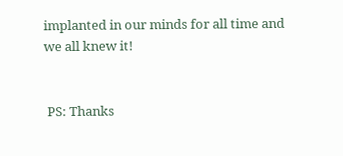implanted in our minds for all time and we all knew it!


 PS: Thanks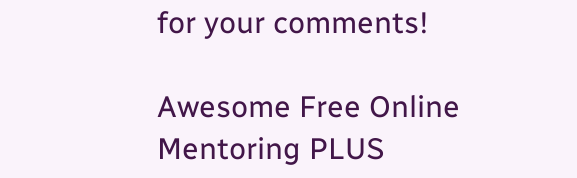for your comments!

Awesome Free Online Mentoring PLUS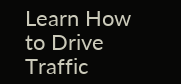Learn How to Drive Traffic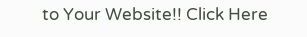to Your Website!! Click Here